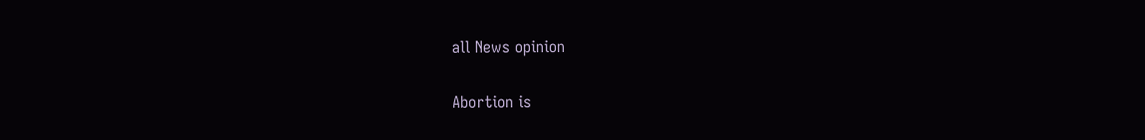all News opinion

Abortion is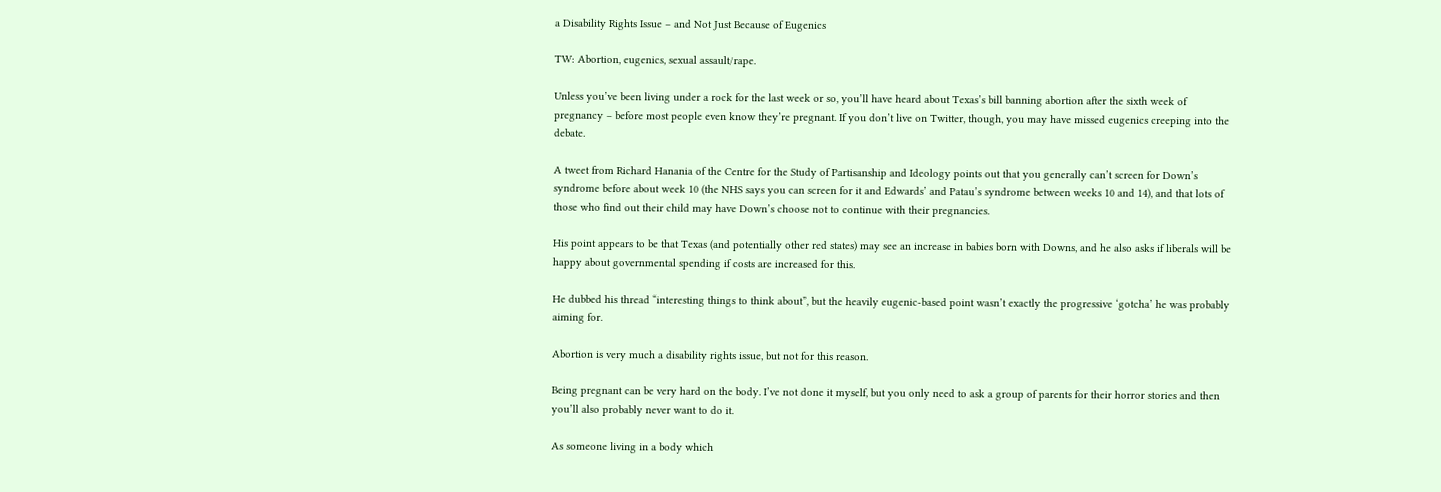a Disability Rights Issue – and Not Just Because of Eugenics

TW: Abortion, eugenics, sexual assault/rape.

Unless you’ve been living under a rock for the last week or so, you’ll have heard about Texas’s bill banning abortion after the sixth week of pregnancy – before most people even know they’re pregnant. If you don’t live on Twitter, though, you may have missed eugenics creeping into the debate.

A tweet from Richard Hanania of the Centre for the Study of Partisanship and Ideology points out that you generally can’t screen for Down’s syndrome before about week 10 (the NHS says you can screen for it and Edwards’ and Patau’s syndrome between weeks 10 and 14), and that lots of those who find out their child may have Down’s choose not to continue with their pregnancies.

His point appears to be that Texas (and potentially other red states) may see an increase in babies born with Downs, and he also asks if liberals will be happy about governmental spending if costs are increased for this.

He dubbed his thread “interesting things to think about”, but the heavily eugenic-based point wasn’t exactly the progressive ‘gotcha’ he was probably aiming for.

Abortion is very much a disability rights issue, but not for this reason.

Being pregnant can be very hard on the body. I’ve not done it myself, but you only need to ask a group of parents for their horror stories and then you’ll also probably never want to do it.

As someone living in a body which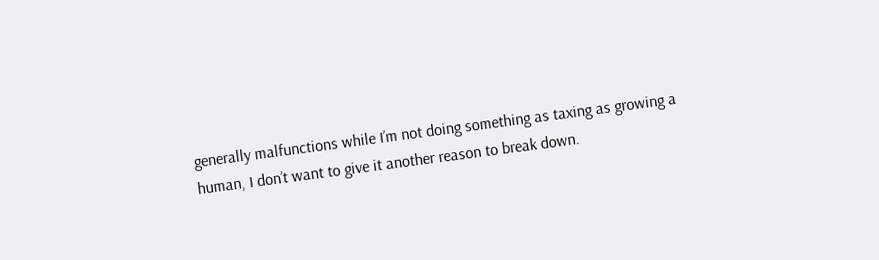generally malfunctions while I’m not doing something as taxing as growing a human, I don’t want to give it another reason to break down.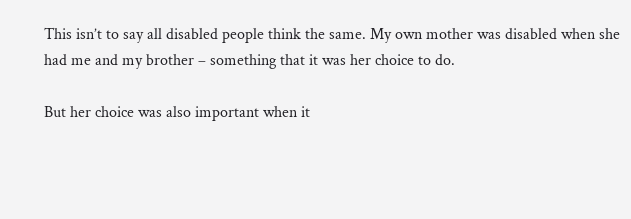This isn’t to say all disabled people think the same. My own mother was disabled when she had me and my brother – something that it was her choice to do.

But her choice was also important when it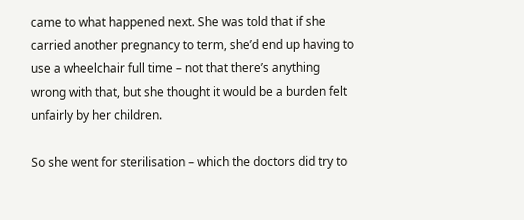came to what happened next. She was told that if she carried another pregnancy to term, she’d end up having to use a wheelchair full time – not that there’s anything wrong with that, but she thought it would be a burden felt unfairly by her children.

So she went for sterilisation – which the doctors did try to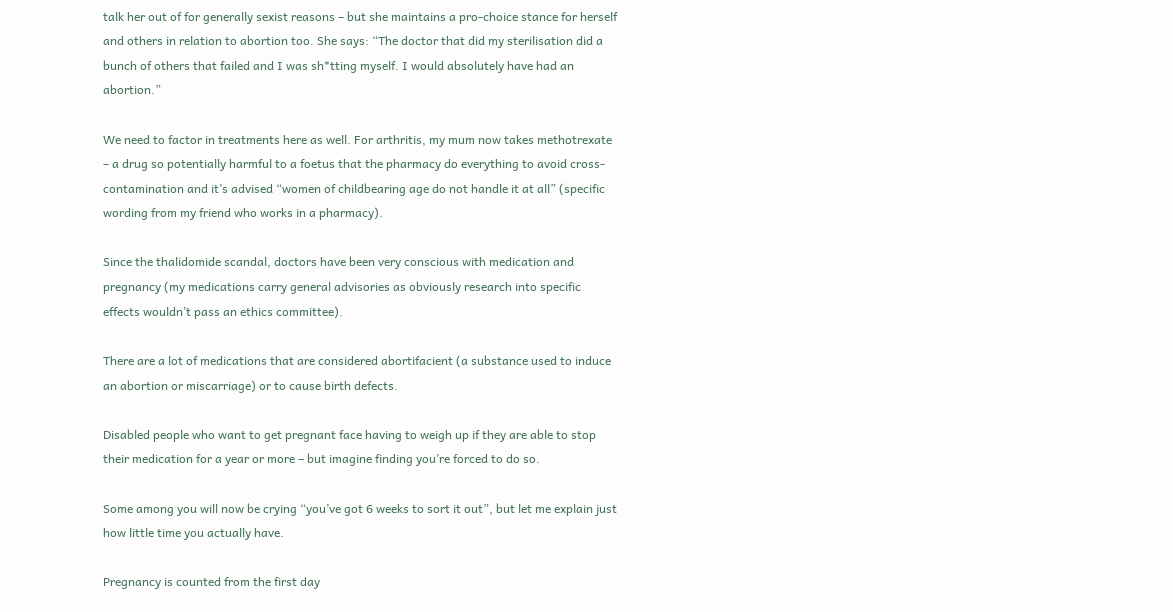talk her out of for generally sexist reasons – but she maintains a pro-choice stance for herself and others in relation to abortion too. She says: “The doctor that did my sterilisation did a bunch of others that failed and I was sh*tting myself. I would absolutely have had an abortion.”

We need to factor in treatments here as well. For arthritis, my mum now takes methotrexate – a drug so potentially harmful to a foetus that the pharmacy do everything to avoid cross-contamination and it’s advised “women of childbearing age do not handle it at all” (specific wording from my friend who works in a pharmacy).

Since the thalidomide scandal, doctors have been very conscious with medication and pregnancy (my medications carry general advisories as obviously research into specific effects wouldn’t pass an ethics committee).

There are a lot of medications that are considered abortifacient (a substance used to induce an abortion or miscarriage) or to cause birth defects.

Disabled people who want to get pregnant face having to weigh up if they are able to stop their medication for a year or more – but imagine finding you’re forced to do so.

Some among you will now be crying “you’ve got 6 weeks to sort it out”, but let me explain just how little time you actually have.

Pregnancy is counted from the first day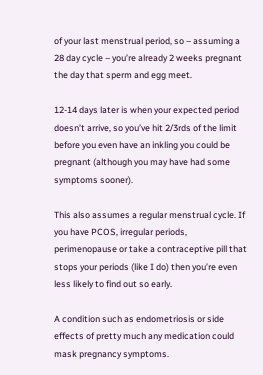of your last menstrual period, so – assuming a 28 day cycle – you’re already 2 weeks pregnant the day that sperm and egg meet.

12-14 days later is when your expected period doesn’t arrive, so you’ve hit 2/3rds of the limit before you even have an inkling you could be pregnant (although you may have had some symptoms sooner).

This also assumes a regular menstrual cycle. If you have PCOS, irregular periods, perimenopause or take a contraceptive pill that stops your periods (like I do) then you’re even less likely to find out so early.

A condition such as endometriosis or side effects of pretty much any medication could mask pregnancy symptoms.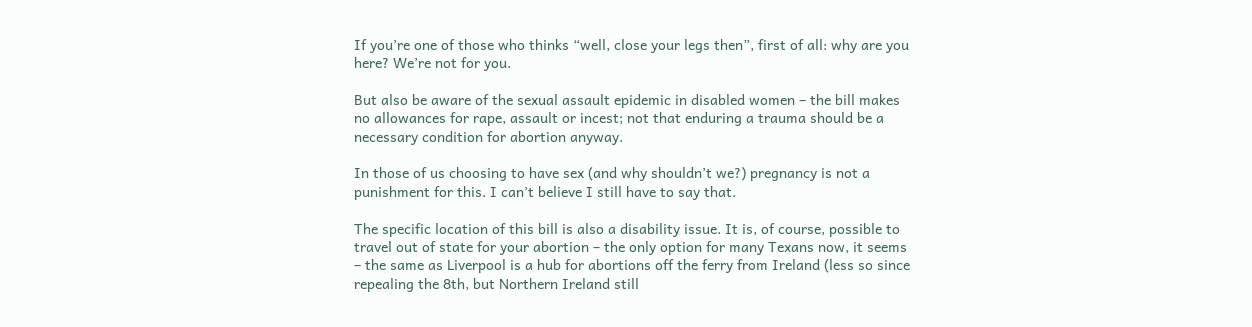If you’re one of those who thinks “well, close your legs then”, first of all: why are you here? We’re not for you.

But also be aware of the sexual assault epidemic in disabled women – the bill makes no allowances for rape, assault or incest; not that enduring a trauma should be a necessary condition for abortion anyway.

In those of us choosing to have sex (and why shouldn’t we?) pregnancy is not a punishment for this. I can’t believe I still have to say that.

The specific location of this bill is also a disability issue. It is, of course, possible to travel out of state for your abortion – the only option for many Texans now, it seems – the same as Liverpool is a hub for abortions off the ferry from Ireland (less so since repealing the 8th, but Northern Ireland still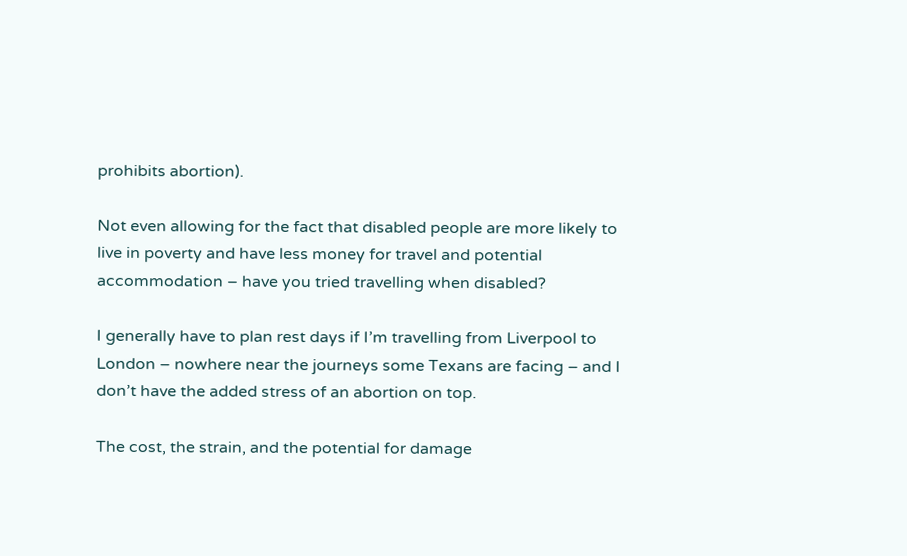prohibits abortion).

Not even allowing for the fact that disabled people are more likely to live in poverty and have less money for travel and potential accommodation – have you tried travelling when disabled?

I generally have to plan rest days if I’m travelling from Liverpool to London – nowhere near the journeys some Texans are facing – and I don’t have the added stress of an abortion on top.

The cost, the strain, and the potential for damage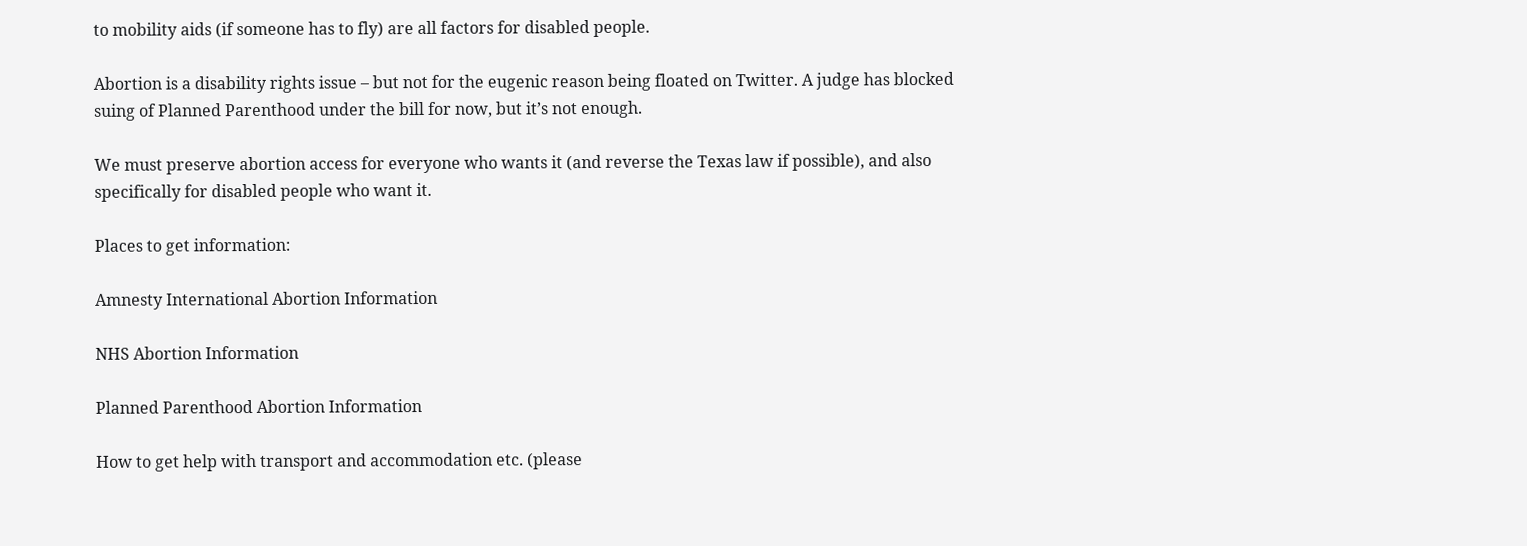to mobility aids (if someone has to fly) are all factors for disabled people.

Abortion is a disability rights issue – but not for the eugenic reason being floated on Twitter. A judge has blocked suing of Planned Parenthood under the bill for now, but it’s not enough.

We must preserve abortion access for everyone who wants it (and reverse the Texas law if possible), and also specifically for disabled people who want it.

Places to get information:

Amnesty International Abortion Information

NHS Abortion Information

Planned Parenthood Abortion Information

How to get help with transport and accommodation etc. (please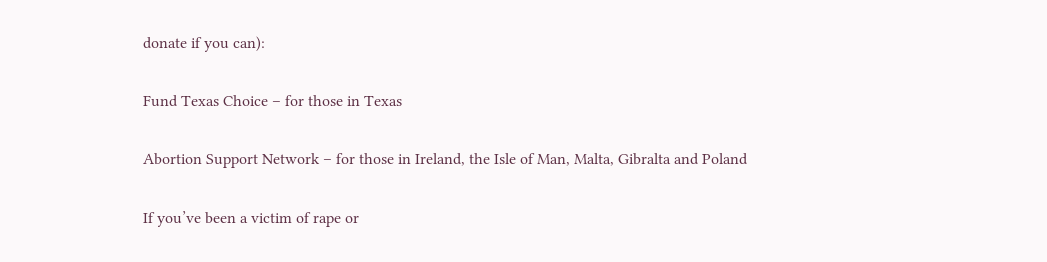donate if you can):

Fund Texas Choice – for those in Texas

Abortion Support Network – for those in Ireland, the Isle of Man, Malta, Gibralta and Poland

If you’ve been a victim of rape or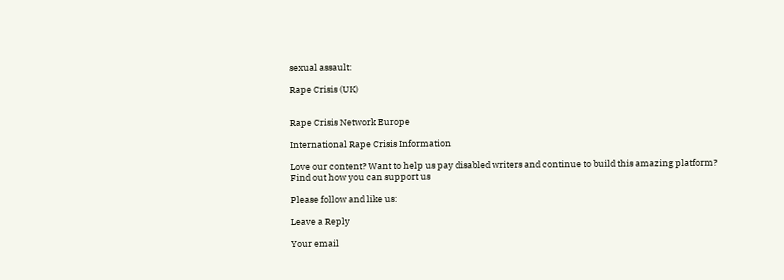sexual assault:

Rape Crisis (UK)


Rape Crisis Network Europe

International Rape Crisis Information

Love our content? Want to help us pay disabled writers and continue to build this amazing platform? Find out how you can support us

Please follow and like us:

Leave a Reply

Your email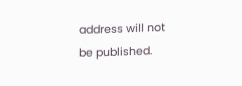address will not be published.